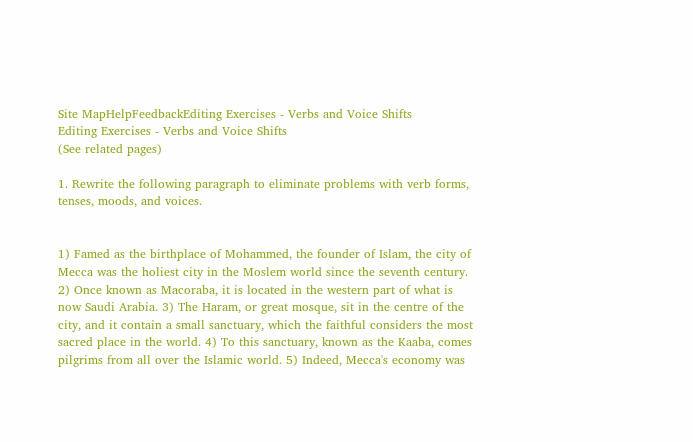Site MapHelpFeedbackEditing Exercises - Verbs and Voice Shifts
Editing Exercises - Verbs and Voice Shifts
(See related pages)

1. Rewrite the following paragraph to eliminate problems with verb forms, tenses, moods, and voices.


1) Famed as the birthplace of Mohammed, the founder of Islam, the city of Mecca was the holiest city in the Moslem world since the seventh century. 2) Once known as Macoraba, it is located in the western part of what is now Saudi Arabia. 3) The Haram, or great mosque, sit in the centre of the city, and it contain a small sanctuary, which the faithful considers the most sacred place in the world. 4) To this sanctuary, known as the Kaaba, comes pilgrims from all over the Islamic world. 5) Indeed, Mecca's economy was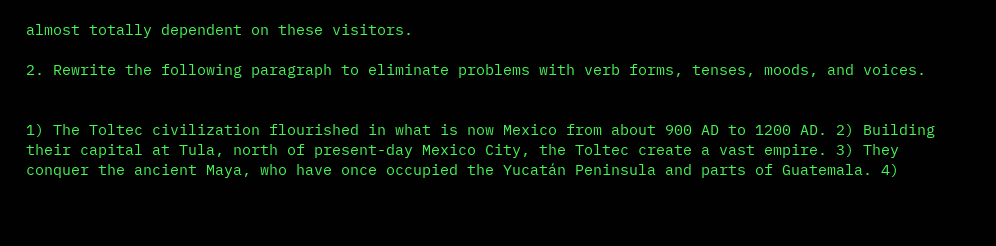almost totally dependent on these visitors.

2. Rewrite the following paragraph to eliminate problems with verb forms, tenses, moods, and voices.


1) The Toltec civilization flourished in what is now Mexico from about 900 AD to 1200 AD. 2) Building their capital at Tula, north of present-day Mexico City, the Toltec create a vast empire. 3) They conquer the ancient Maya, who have once occupied the Yucatán Peninsula and parts of Guatemala. 4)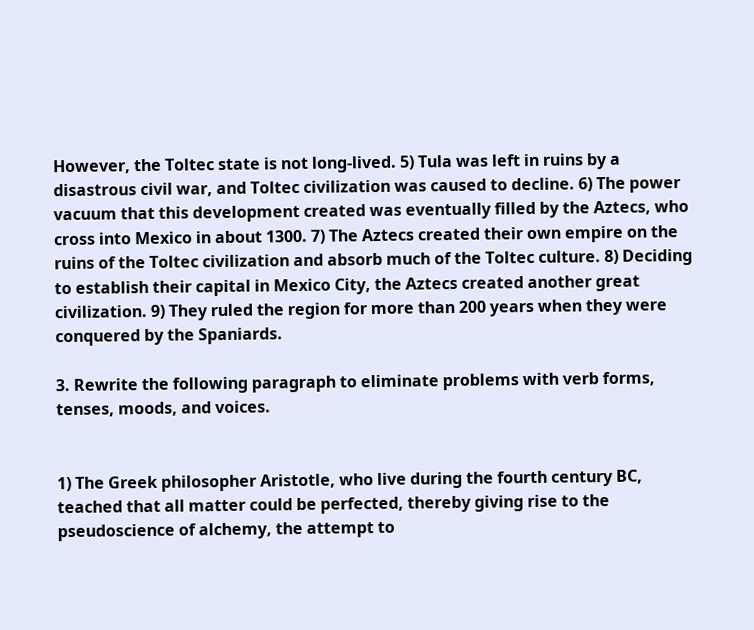However, the Toltec state is not long-lived. 5) Tula was left in ruins by a disastrous civil war, and Toltec civilization was caused to decline. 6) The power vacuum that this development created was eventually filled by the Aztecs, who cross into Mexico in about 1300. 7) The Aztecs created their own empire on the ruins of the Toltec civilization and absorb much of the Toltec culture. 8) Deciding to establish their capital in Mexico City, the Aztecs created another great civilization. 9) They ruled the region for more than 200 years when they were conquered by the Spaniards.

3. Rewrite the following paragraph to eliminate problems with verb forms, tenses, moods, and voices.


1) The Greek philosopher Aristotle, who live during the fourth century BC, teached that all matter could be perfected, thereby giving rise to the pseudoscience of alchemy, the attempt to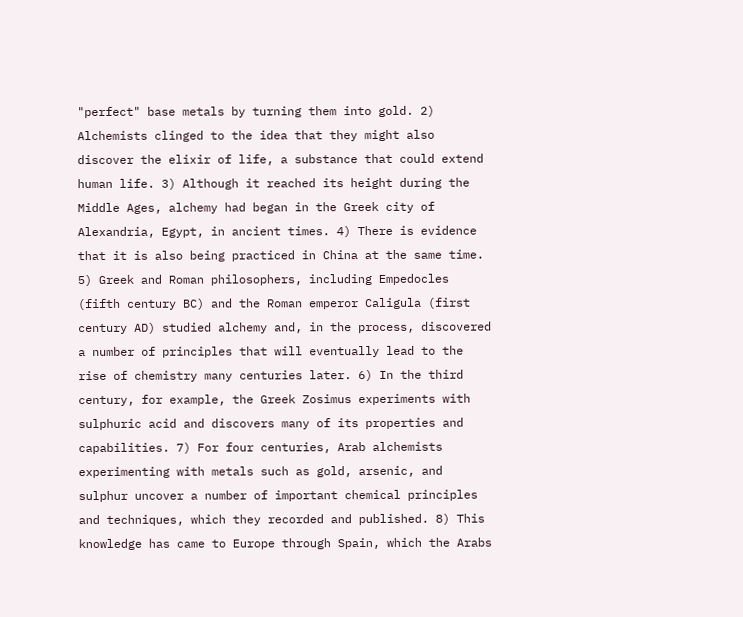"perfect" base metals by turning them into gold. 2) Alchemists clinged to the idea that they might also discover the elixir of life, a substance that could extend human life. 3) Although it reached its height during the Middle Ages, alchemy had began in the Greek city of Alexandria, Egypt, in ancient times. 4) There is evidence that it is also being practiced in China at the same time. 5) Greek and Roman philosophers, including Empedocles (fifth century BC) and the Roman emperor Caligula (first century AD) studied alchemy and, in the process, discovered a number of principles that will eventually lead to the rise of chemistry many centuries later. 6) In the third century, for example, the Greek Zosimus experiments with sulphuric acid and discovers many of its properties and capabilities. 7) For four centuries, Arab alchemists experimenting with metals such as gold, arsenic, and sulphur uncover a number of important chemical principles and techniques, which they recorded and published. 8) This knowledge has came to Europe through Spain, which the Arabs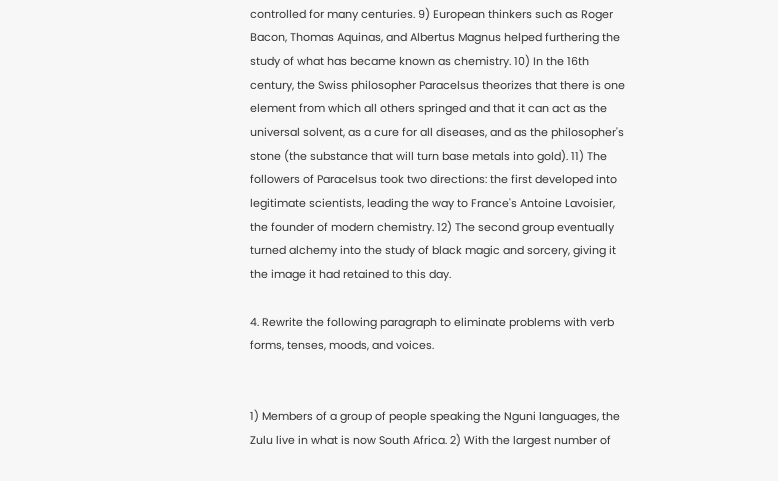controlled for many centuries. 9) European thinkers such as Roger Bacon, Thomas Aquinas, and Albertus Magnus helped furthering the study of what has became known as chemistry. 10) In the 16th century, the Swiss philosopher Paracelsus theorizes that there is one element from which all others springed and that it can act as the universal solvent, as a cure for all diseases, and as the philosopher's stone (the substance that will turn base metals into gold). 11) The followers of Paracelsus took two directions: the first developed into legitimate scientists, leading the way to France's Antoine Lavoisier, the founder of modern chemistry. 12) The second group eventually turned alchemy into the study of black magic and sorcery, giving it the image it had retained to this day.

4. Rewrite the following paragraph to eliminate problems with verb forms, tenses, moods, and voices.


1) Members of a group of people speaking the Nguni languages, the Zulu live in what is now South Africa. 2) With the largest number of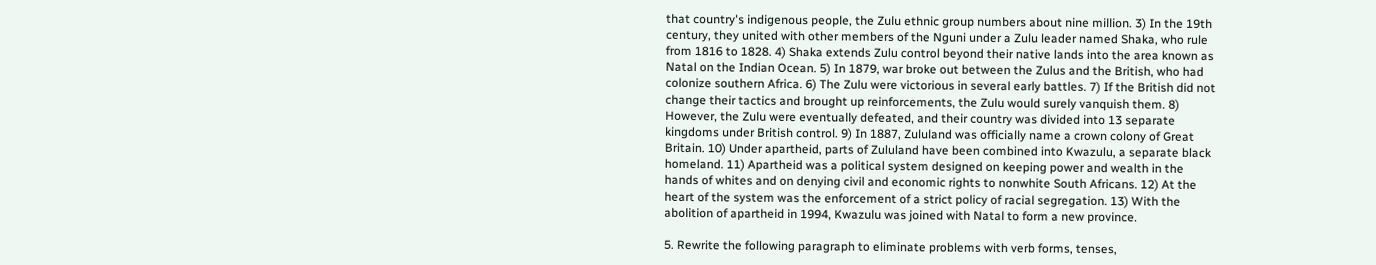that country's indigenous people, the Zulu ethnic group numbers about nine million. 3) In the 19th century, they united with other members of the Nguni under a Zulu leader named Shaka, who rule from 1816 to 1828. 4) Shaka extends Zulu control beyond their native lands into the area known as Natal on the Indian Ocean. 5) In 1879, war broke out between the Zulus and the British, who had colonize southern Africa. 6) The Zulu were victorious in several early battles. 7) If the British did not change their tactics and brought up reinforcements, the Zulu would surely vanquish them. 8) However, the Zulu were eventually defeated, and their country was divided into 13 separate kingdoms under British control. 9) In 1887, Zululand was officially name a crown colony of Great Britain. 10) Under apartheid, parts of Zululand have been combined into Kwazulu, a separate black homeland. 11) Apartheid was a political system designed on keeping power and wealth in the hands of whites and on denying civil and economic rights to nonwhite South Africans. 12) At the heart of the system was the enforcement of a strict policy of racial segregation. 13) With the abolition of apartheid in 1994, Kwazulu was joined with Natal to form a new province.

5. Rewrite the following paragraph to eliminate problems with verb forms, tenses,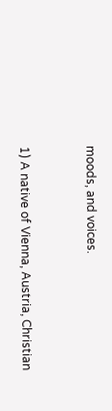moods, and voices.


1) A native of Vienna, Austria, Christian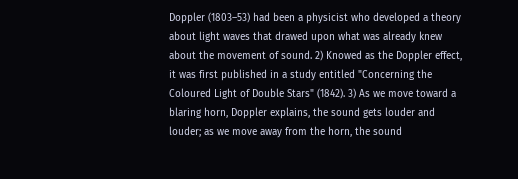Doppler (1803–53) had been a physicist who developed a theory about light waves that drawed upon what was already knew about the movement of sound. 2) Knowed as the Doppler effect, it was first published in a study entitled "Concerning the Coloured Light of Double Stars" (1842). 3) As we move toward a blaring horn, Doppler explains, the sound gets louder and louder; as we move away from the horn, the sound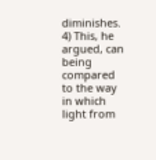diminishes. 4) This, he argued, can being compared to the way in which light from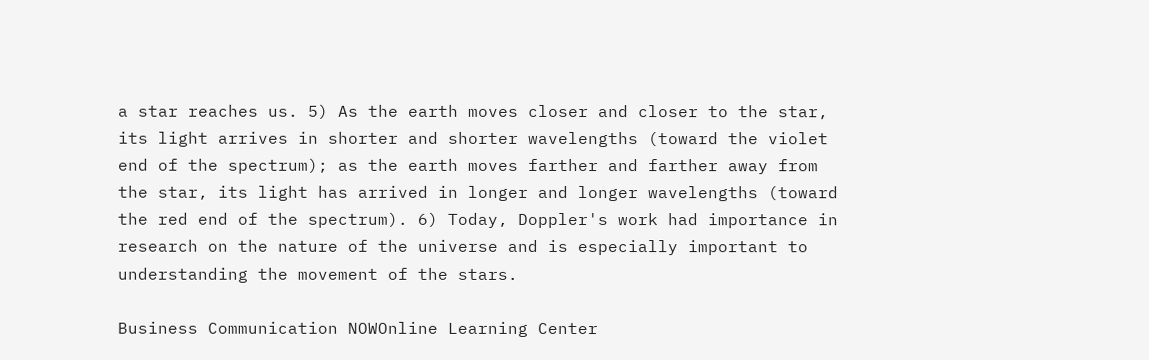a star reaches us. 5) As the earth moves closer and closer to the star, its light arrives in shorter and shorter wavelengths (toward the violet end of the spectrum); as the earth moves farther and farther away from the star, its light has arrived in longer and longer wavelengths (toward the red end of the spectrum). 6) Today, Doppler's work had importance in research on the nature of the universe and is especially important to understanding the movement of the stars.

Business Communication NOWOnline Learning Center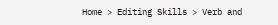Home > Editing Skills > Verb and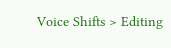Voice Shifts > Editing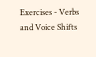Exercises - Verbs and Voice Shifts